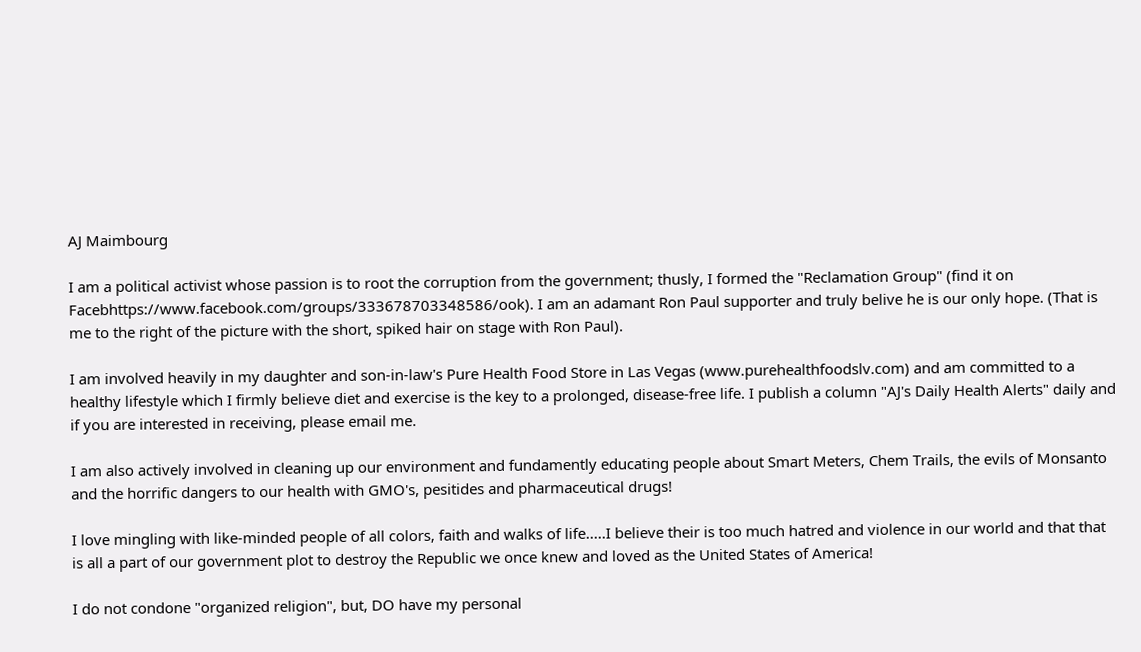AJ Maimbourg

I am a political activist whose passion is to root the corruption from the government; thusly, I formed the "Reclamation Group" (find it on Facebhttps://www.facebook.com/groups/333678703348586/ook). I am an adamant Ron Paul supporter and truly belive he is our only hope. (That is me to the right of the picture with the short, spiked hair on stage with Ron Paul).

I am involved heavily in my daughter and son-in-law's Pure Health Food Store in Las Vegas (www.purehealthfoodslv.com) and am committed to a healthy lifestyle which I firmly believe diet and exercise is the key to a prolonged, disease-free life. I publish a column "AJ's Daily Health Alerts" daily and if you are interested in receiving, please email me.

I am also actively involved in cleaning up our environment and fundamently educating people about Smart Meters, Chem Trails, the evils of Monsanto and the horrific dangers to our health with GMO's, pesitides and pharmaceutical drugs!

I love mingling with like-minded people of all colors, faith and walks of life.....I believe their is too much hatred and violence in our world and that that is all a part of our government plot to destroy the Republic we once knew and loved as the United States of America!

I do not condone "organized religion", but, DO have my personal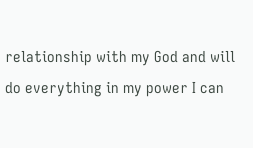relationship with my God and will do everything in my power I can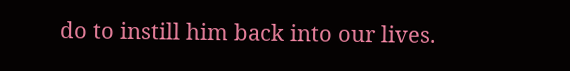do to instill him back into our lives.